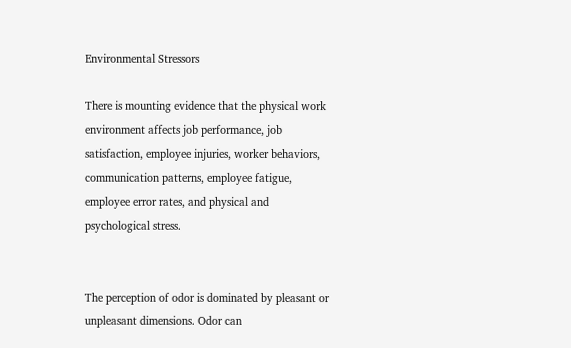Environmental Stressors

There is mounting evidence that the physical work environment affects job performance, job satisfaction, employee injuries, worker behaviors, communication patterns, employee fatigue, employee error rates, and physical and psychological stress.


The perception of odor is dominated by pleasant or unpleasant dimensions. Odor can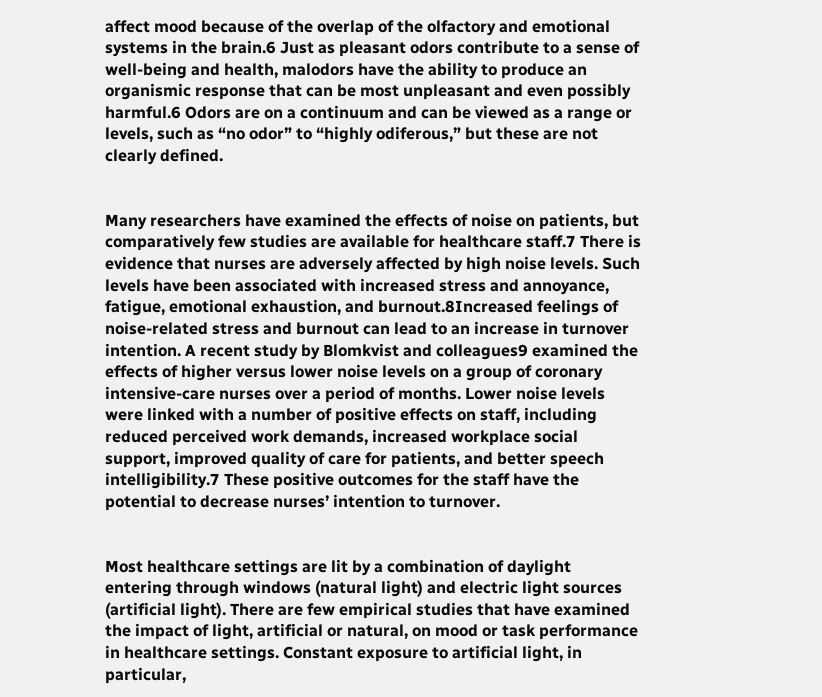affect mood because of the overlap of the olfactory and emotional systems in the brain.6 Just as pleasant odors contribute to a sense of well-being and health, malodors have the ability to produce an organismic response that can be most unpleasant and even possibly harmful.6 Odors are on a continuum and can be viewed as a range or levels, such as “no odor” to “highly odiferous,” but these are not clearly defined.


Many researchers have examined the effects of noise on patients, but comparatively few studies are available for healthcare staff.7 There is evidence that nurses are adversely affected by high noise levels. Such levels have been associated with increased stress and annoyance, fatigue, emotional exhaustion, and burnout.8Increased feelings of noise-related stress and burnout can lead to an increase in turnover intention. A recent study by Blomkvist and colleagues9 examined the effects of higher versus lower noise levels on a group of coronary intensive-care nurses over a period of months. Lower noise levels were linked with a number of positive effects on staff, including reduced perceived work demands, increased workplace social support, improved quality of care for patients, and better speech intelligibility.7 These positive outcomes for the staff have the potential to decrease nurses’ intention to turnover.


Most healthcare settings are lit by a combination of daylight entering through windows (natural light) and electric light sources (artificial light). There are few empirical studies that have examined the impact of light, artificial or natural, on mood or task performance in healthcare settings. Constant exposure to artificial light, in particular,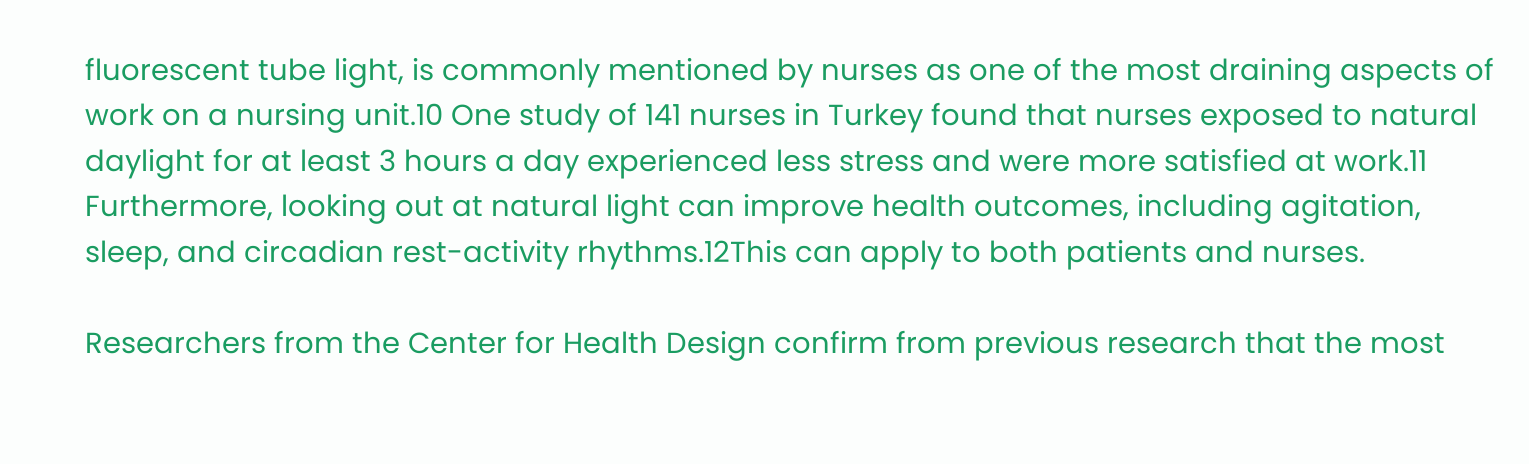fluorescent tube light, is commonly mentioned by nurses as one of the most draining aspects of work on a nursing unit.10 One study of 141 nurses in Turkey found that nurses exposed to natural daylight for at least 3 hours a day experienced less stress and were more satisfied at work.11 Furthermore, looking out at natural light can improve health outcomes, including agitation, sleep, and circadian rest-activity rhythms.12This can apply to both patients and nurses.

Researchers from the Center for Health Design confirm from previous research that the most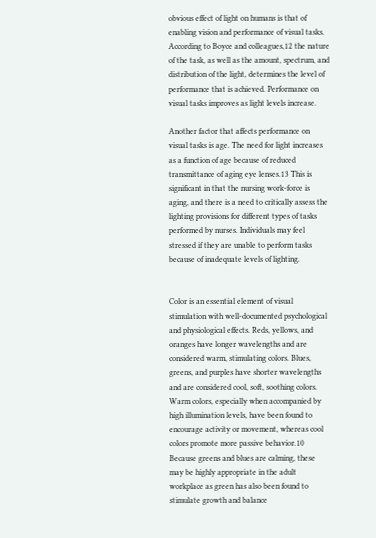obvious effect of light on humans is that of enabling vision and performance of visual tasks. According to Boyce and colleagues,12 the nature of the task, as well as the amount, spectrum, and distribution of the light, determines the level of performance that is achieved. Performance on visual tasks improves as light levels increase.

Another factor that affects performance on visual tasks is age. The need for light increases as a function of age because of reduced transmittance of aging eye lenses.13 This is significant in that the nursing work-force is aging, and there is a need to critically assess the lighting provisions for different types of tasks performed by nurses. Individuals may feel stressed if they are unable to perform tasks because of inadequate levels of lighting.


Color is an essential element of visual stimulation with well-documented psychological and physiological effects. Reds, yellows, and oranges have longer wavelengths and are considered warm, stimulating colors. Blues, greens, and purples have shorter wavelengths and are considered cool, soft, soothing colors. Warm colors, especially when accompanied by high illumination levels, have been found to encourage activity or movement, whereas cool colors promote more passive behavior.10 Because greens and blues are calming, these may be highly appropriate in the adult workplace as green has also been found to stimulate growth and balance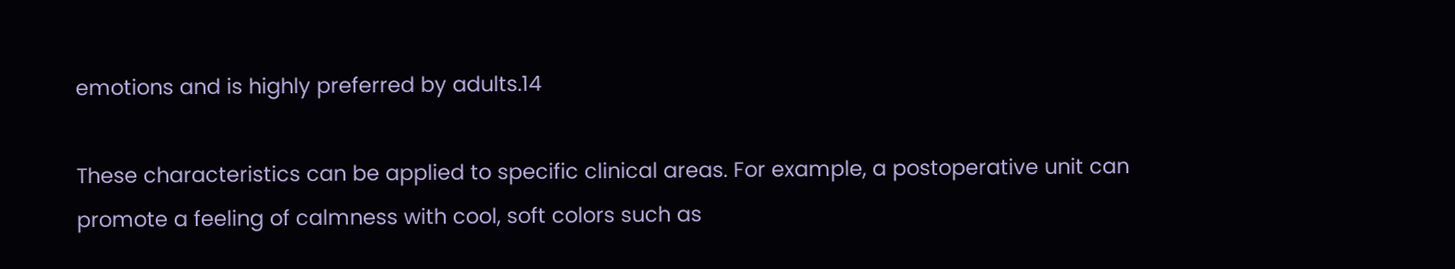emotions and is highly preferred by adults.14

These characteristics can be applied to specific clinical areas. For example, a postoperative unit can promote a feeling of calmness with cool, soft colors such as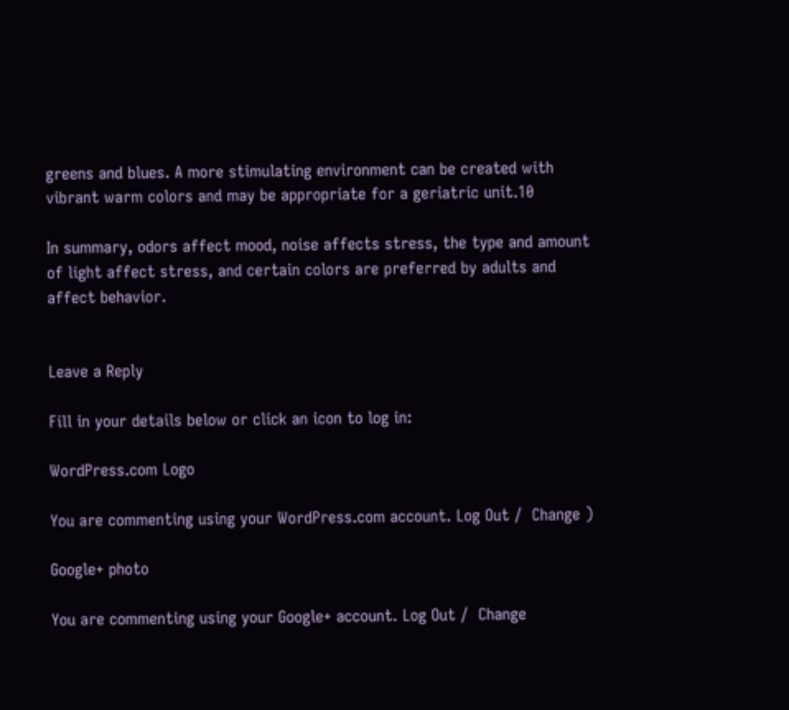greens and blues. A more stimulating environment can be created with vibrant warm colors and may be appropriate for a geriatric unit.10

In summary, odors affect mood, noise affects stress, the type and amount of light affect stress, and certain colors are preferred by adults and affect behavior.


Leave a Reply

Fill in your details below or click an icon to log in:

WordPress.com Logo

You are commenting using your WordPress.com account. Log Out /  Change )

Google+ photo

You are commenting using your Google+ account. Log Out /  Change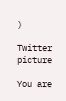)

Twitter picture

You are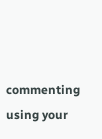commenting using your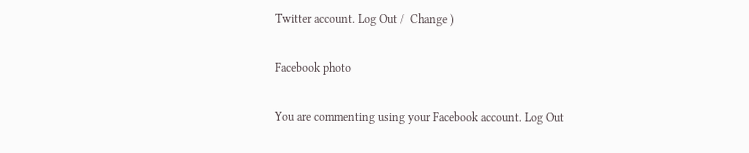Twitter account. Log Out /  Change )

Facebook photo

You are commenting using your Facebook account. Log Out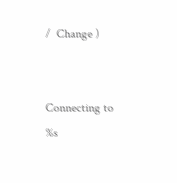/  Change )


Connecting to %s